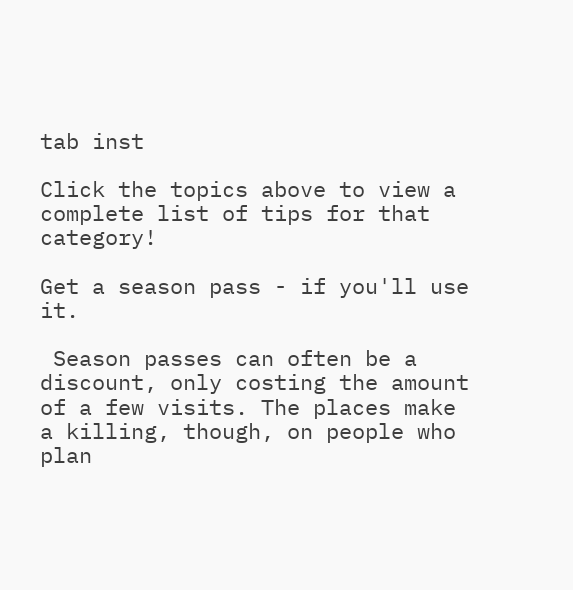tab inst

Click the topics above to view a complete list of tips for that category!

Get a season pass - if you'll use it.

 Season passes can often be a discount, only costing the amount of a few visits. The places make a killing, though, on people who plan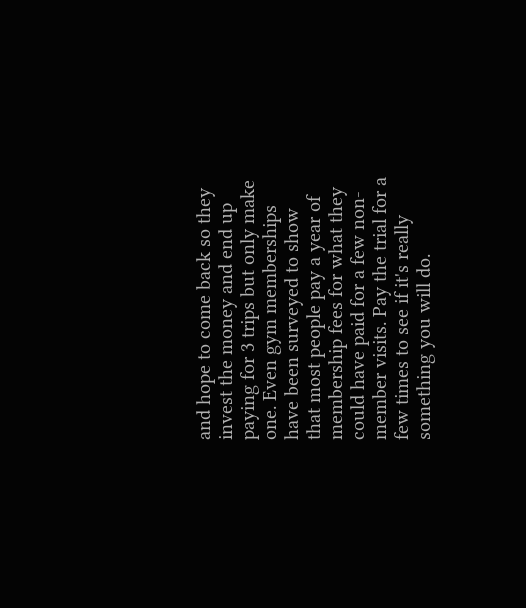and hope to come back so they invest the money and end up paying for 3 trips but only make one. Even gym memberships have been surveyed to show that most people pay a year of membership fees for what they could have paid for a few non-member visits. Pay the trial for a few times to see if it's really something you will do.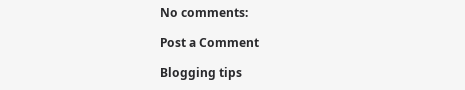No comments:

Post a Comment

Blogging tips